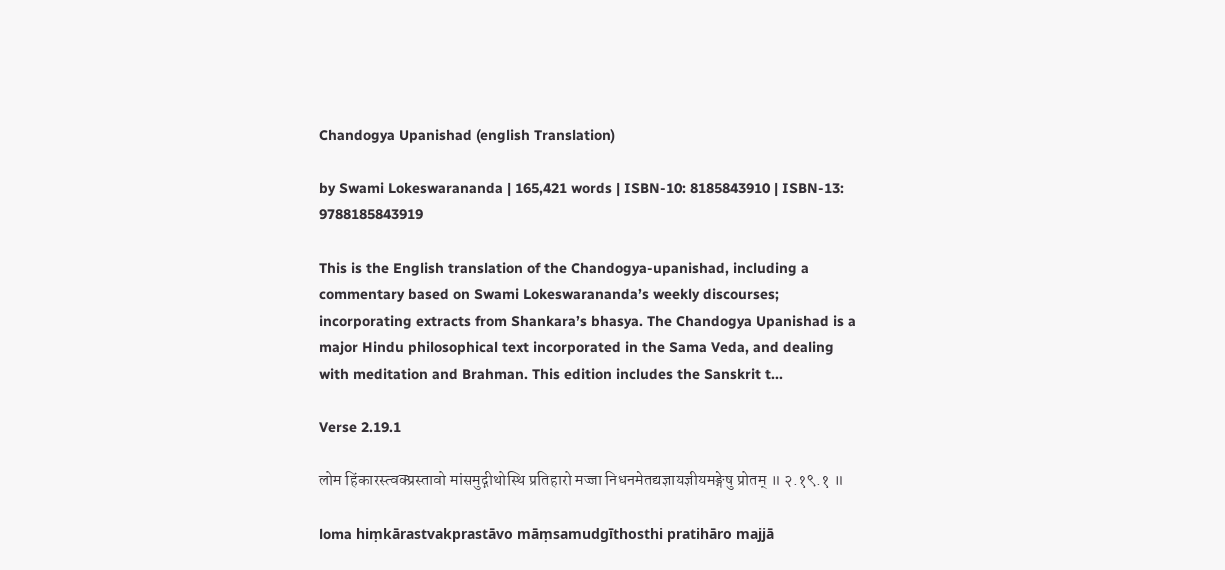Chandogya Upanishad (english Translation)

by Swami Lokeswarananda | 165,421 words | ISBN-10: 8185843910 | ISBN-13: 9788185843919

This is the English translation of the Chandogya-upanishad, including a commentary based on Swami Lokeswarananda’s weekly discourses; incorporating extracts from Shankara’s bhasya. The Chandogya Upanishad is a major Hindu philosophical text incorporated in the Sama Veda, and dealing with meditation and Brahman. This edition includes the Sanskrit t...

Verse 2.19.1

लोम हिंकारस्त्वक्प्रस्तावो मांसमुद्गीथोस्थि प्रतिहारो मज्जा निधनमेतद्यज्ञायज्ञीयमङ्गेषु प्रोतम् ॥ २.१९.१ ॥

loma hiṃkārastvakprastāvo māṃsamudgīthosthi pratihāro majjā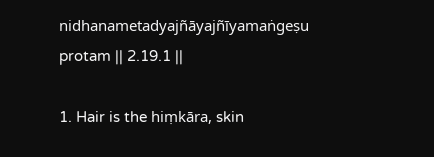nidhanametadyajñāyajñīyamaṅgeṣu protam || 2.19.1 ||

1. Hair is the hiṃkāra, skin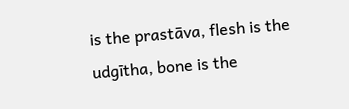is the prastāva, flesh is the udgītha, bone is the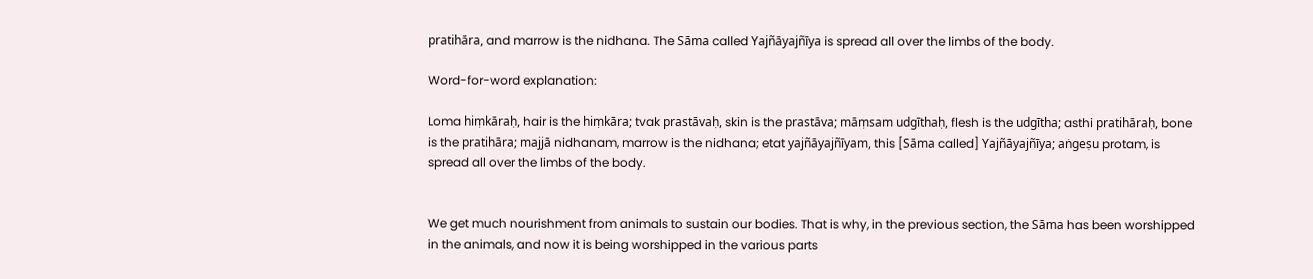pratihāra, and marrow is the nidhana. The Sāma called Yajñāyajñīya is spread all over the limbs of the body.

Word-for-word explanation:

Loma hiṃkāraḥ, hair is the hiṃkāra; tvak prastāvaḥ, skin is the prastāva; māṃsam udgīthaḥ, flesh is the udgītha; asthi pratihāraḥ, bone is the pratihāra; majjā nidhanam, marrow is the nidhana; etat yajñāyajñīyam, this [Sāma called] Yajñāyajñīya; aṅgeṣu protam, is spread all over the limbs of the body.


We get much nourishment from animals to sustain our bodies. That is why, in the previous section, the Sāma has been worshipped in the animals, and now it is being worshipped in the various parts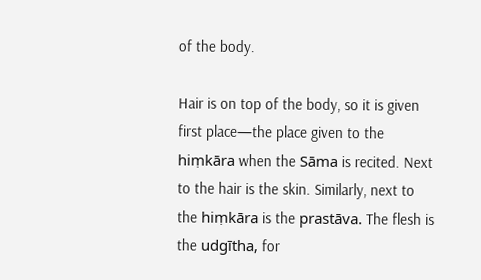of the body.

Hair is on top of the body, so it is given first place—the place given to the hiṃkāra when the Sāma is recited. Next to the hair is the skin. Similarly, next to the hiṃkāra is the prastāva. The flesh is the udgītha, for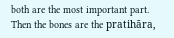both are the most important part. Then the bones are the pratihāra,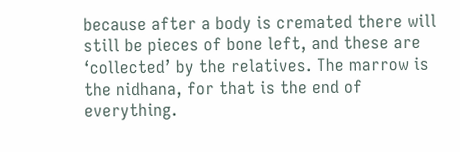because after a body is cremated there will still be pieces of bone left, and these are ‘collected’ by the relatives. The marrow is the nidhana, for that is the end of everything.